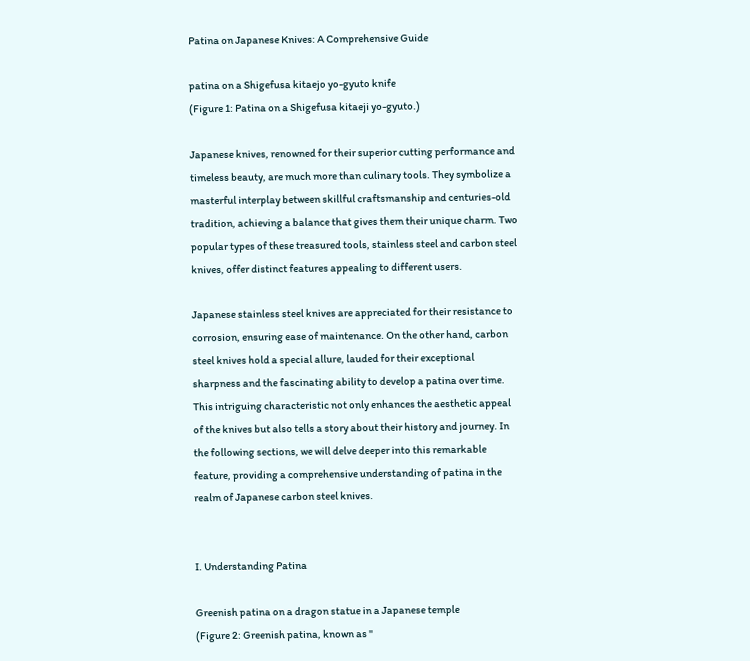Patina on Japanese Knives: A Comprehensive Guide

patina on a Shigefusa kitaejo yo-gyuto knife
(Figure 1: Patina on a Shigefusa kitaeji yo-gyuto.)

Japanese knives, renowned for their superior cutting performance and timeless beauty, are much more than culinary tools. They symbolize a masterful interplay between skillful craftsmanship and centuries-old tradition, achieving a balance that gives them their unique charm. Two popular types of these treasured tools, stainless steel and carbon steel knives, offer distinct features appealing to different users.

Japanese stainless steel knives are appreciated for their resistance to corrosion, ensuring ease of maintenance. On the other hand, carbon steel knives hold a special allure, lauded for their exceptional sharpness and the fascinating ability to develop a patina over time. This intriguing characteristic not only enhances the aesthetic appeal of the knives but also tells a story about their history and journey. In the following sections, we will delve deeper into this remarkable feature, providing a comprehensive understanding of patina in the realm of Japanese carbon steel knives.


I. Understanding Patina

Greenish patina on a dragon statue in a Japanese temple
(Figure 2: Greenish patina, known as "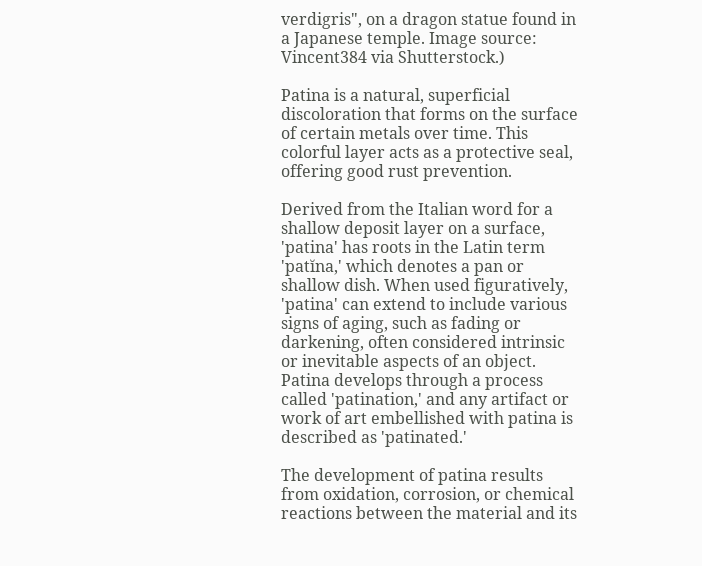verdigris", on a dragon statue found in a Japanese temple. Image source: Vincent384 via Shutterstock.)

Patina is a natural, superficial discoloration that forms on the surface of certain metals over time. This colorful layer acts as a protective seal, offering good rust prevention.

Derived from the Italian word for a shallow deposit layer on a surface, 'patina' has roots in the Latin term 'patĭna,' which denotes a pan or shallow dish. When used figuratively, 'patina' can extend to include various signs of aging, such as fading or darkening, often considered intrinsic or inevitable aspects of an object. Patina develops through a process called 'patination,' and any artifact or work of art embellished with patina is described as 'patinated.'

The development of patina results from oxidation, corrosion, or chemical reactions between the material and its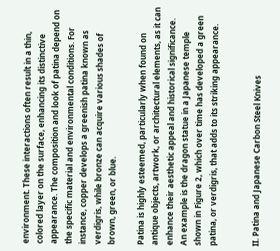environment. These interactions often result in a thin, colored layer on the surface, enhancing its distinctive appearance. The composition and look of patina depend on the specific material and environmental conditions. For instance, copper develops a greenish patina known as verdigris, while bronze can acquire various shades of brown, green, or blue.

Patina is highly esteemed, particularly when found on antique objects, artwork, or architectural elements, as it can enhance their aesthetic appeal and historical significance. An example is the dragon statue in a Japanese temple shown in Figure 2, which over time has developed a green patina, or verdigris, that adds to its striking appearance.


II. Patina and Japanese Carbon Steel Knives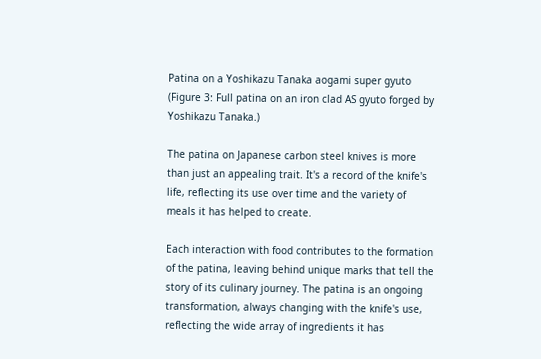Patina on a Yoshikazu Tanaka aogami super gyuto
(Figure 3: Full patina on an iron clad AS gyuto forged by Yoshikazu Tanaka.)

The patina on Japanese carbon steel knives is more than just an appealing trait. It's a record of the knife's life, reflecting its use over time and the variety of meals it has helped to create.

Each interaction with food contributes to the formation of the patina, leaving behind unique marks that tell the story of its culinary journey. The patina is an ongoing transformation, always changing with the knife's use, reflecting the wide array of ingredients it has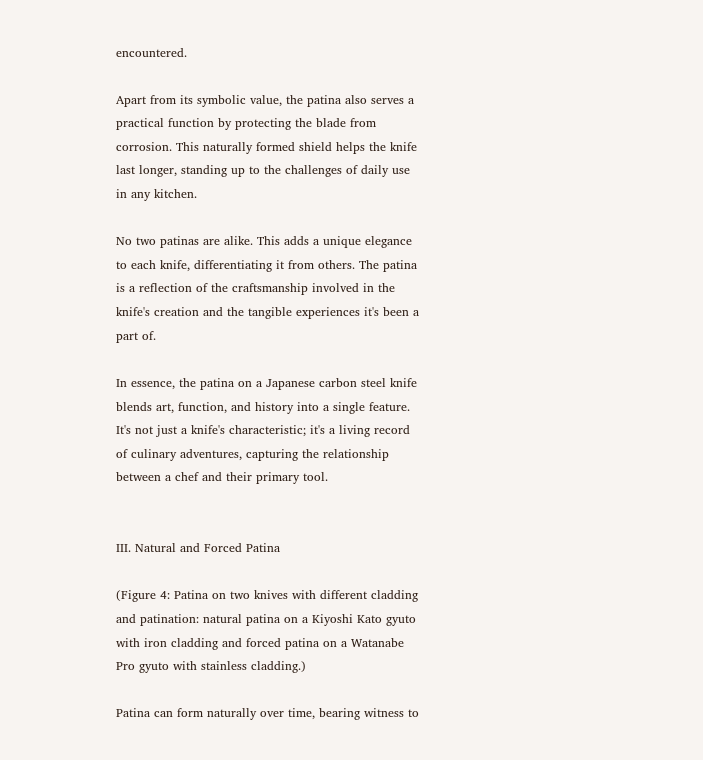encountered.

Apart from its symbolic value, the patina also serves a practical function by protecting the blade from corrosion. This naturally formed shield helps the knife last longer, standing up to the challenges of daily use in any kitchen.

No two patinas are alike. This adds a unique elegance to each knife, differentiating it from others. The patina is a reflection of the craftsmanship involved in the knife's creation and the tangible experiences it's been a part of.

In essence, the patina on a Japanese carbon steel knife blends art, function, and history into a single feature. It's not just a knife's characteristic; it's a living record of culinary adventures, capturing the relationship between a chef and their primary tool.


III. Natural and Forced Patina

(Figure 4: Patina on two knives with different cladding and patination: natural patina on a Kiyoshi Kato gyuto with iron cladding and forced patina on a Watanabe Pro gyuto with stainless cladding.)

Patina can form naturally over time, bearing witness to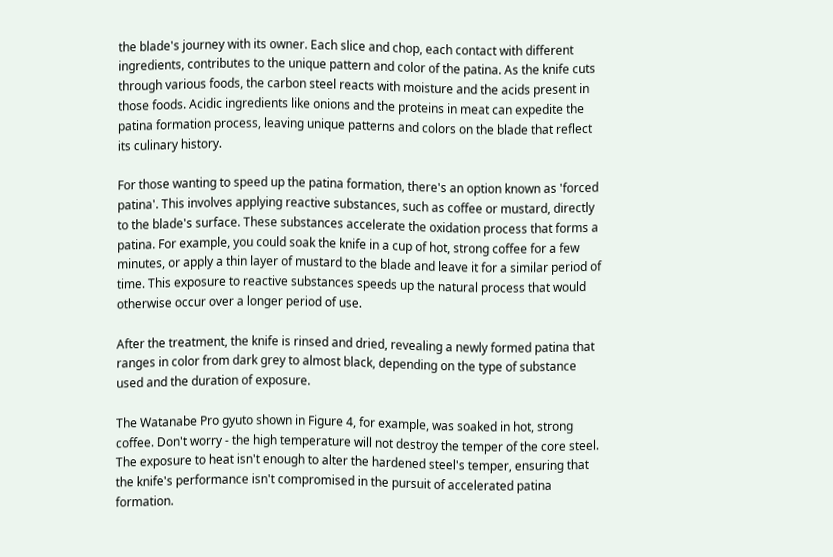the blade's journey with its owner. Each slice and chop, each contact with different ingredients, contributes to the unique pattern and color of the patina. As the knife cuts through various foods, the carbon steel reacts with moisture and the acids present in those foods. Acidic ingredients like onions and the proteins in meat can expedite the patina formation process, leaving unique patterns and colors on the blade that reflect its culinary history.

For those wanting to speed up the patina formation, there's an option known as 'forced patina'. This involves applying reactive substances, such as coffee or mustard, directly to the blade's surface. These substances accelerate the oxidation process that forms a patina. For example, you could soak the knife in a cup of hot, strong coffee for a few minutes, or apply a thin layer of mustard to the blade and leave it for a similar period of time. This exposure to reactive substances speeds up the natural process that would otherwise occur over a longer period of use.

After the treatment, the knife is rinsed and dried, revealing a newly formed patina that ranges in color from dark grey to almost black, depending on the type of substance used and the duration of exposure.

The Watanabe Pro gyuto shown in Figure 4, for example, was soaked in hot, strong coffee. Don't worry - the high temperature will not destroy the temper of the core steel. The exposure to heat isn't enough to alter the hardened steel's temper, ensuring that the knife's performance isn't compromised in the pursuit of accelerated patina formation.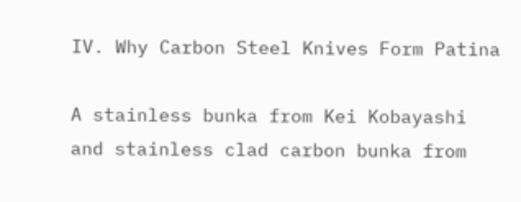IV. Why Carbon Steel Knives Form Patina

A stainless bunka from Kei Kobayashi and stainless clad carbon bunka from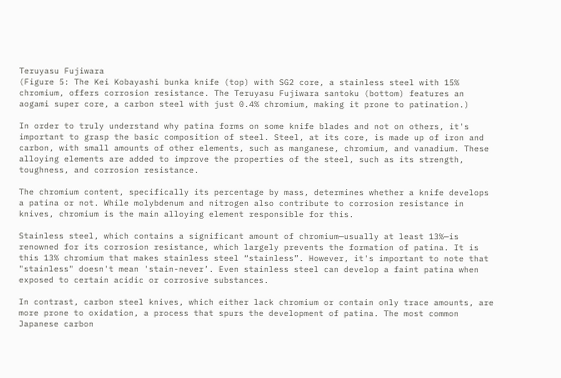Teruyasu Fujiwara
(Figure 5: The Kei Kobayashi bunka knife (top) with SG2 core, a stainless steel with 15% chromium, offers corrosion resistance. The Teruyasu Fujiwara santoku (bottom) features an aogami super core, a carbon steel with just 0.4% chromium, making it prone to patination.)

In order to truly understand why patina forms on some knife blades and not on others, it's important to grasp the basic composition of steel. Steel, at its core, is made up of iron and carbon, with small amounts of other elements, such as manganese, chromium, and vanadium. These alloying elements are added to improve the properties of the steel, such as its strength, toughness, and corrosion resistance.

The chromium content, specifically its percentage by mass, determines whether a knife develops a patina or not. While molybdenum and nitrogen also contribute to corrosion resistance in knives, chromium is the main alloying element responsible for this.

Stainless steel, which contains a significant amount of chromium—usually at least 13%—is renowned for its corrosion resistance, which largely prevents the formation of patina. It is this 13% chromium that makes stainless steel “stainless”. However, it's important to note that "stainless" doesn't mean 'stain-never’. Even stainless steel can develop a faint patina when exposed to certain acidic or corrosive substances.

In contrast, carbon steel knives, which either lack chromium or contain only trace amounts, are more prone to oxidation, a process that spurs the development of patina. The most common Japanese carbon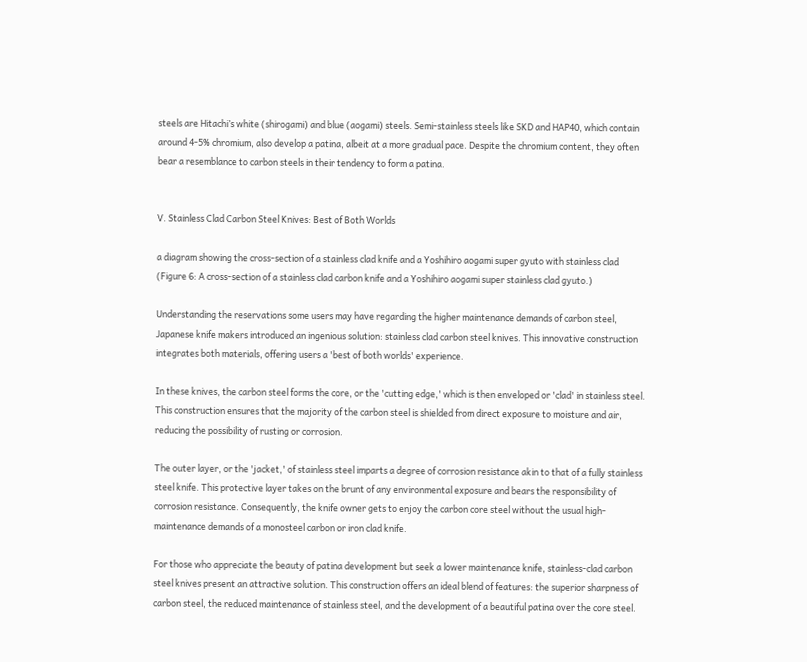steels are Hitachi’s white (shirogami) and blue (aogami) steels. Semi-stainless steels like SKD and HAP40, which contain around 4-5% chromium, also develop a patina, albeit at a more gradual pace. Despite the chromium content, they often bear a resemblance to carbon steels in their tendency to form a patina.


V. Stainless Clad Carbon Steel Knives: Best of Both Worlds

a diagram showing the cross-section of a stainless clad knife and a Yoshihiro aogami super gyuto with stainless clad
(Figure 6: A cross-section of a stainless clad carbon knife and a Yoshihiro aogami super stainless clad gyuto.)

Understanding the reservations some users may have regarding the higher maintenance demands of carbon steel, Japanese knife makers introduced an ingenious solution: stainless clad carbon steel knives. This innovative construction integrates both materials, offering users a 'best of both worlds' experience.

In these knives, the carbon steel forms the core, or the 'cutting edge,' which is then enveloped or 'clad' in stainless steel. This construction ensures that the majority of the carbon steel is shielded from direct exposure to moisture and air, reducing the possibility of rusting or corrosion.

The outer layer, or the 'jacket,' of stainless steel imparts a degree of corrosion resistance akin to that of a fully stainless steel knife. This protective layer takes on the brunt of any environmental exposure and bears the responsibility of corrosion resistance. Consequently, the knife owner gets to enjoy the carbon core steel without the usual high-maintenance demands of a monosteel carbon or iron clad knife.

For those who appreciate the beauty of patina development but seek a lower maintenance knife, stainless-clad carbon steel knives present an attractive solution. This construction offers an ideal blend of features: the superior sharpness of carbon steel, the reduced maintenance of stainless steel, and the development of a beautiful patina over the core steel.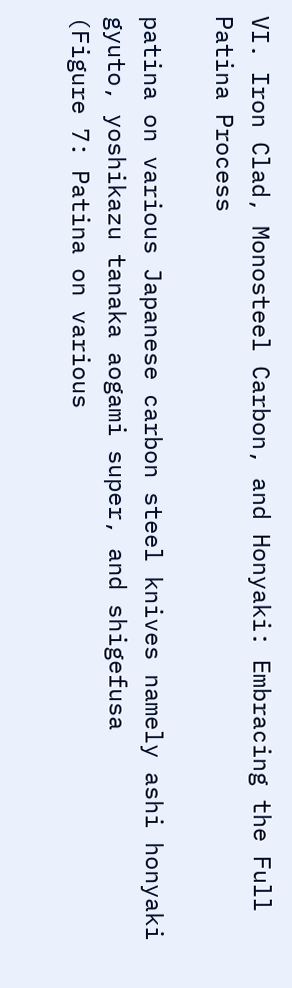VI. Iron Clad, Monosteel Carbon, and Honyaki: Embracing the Full Patina Process

patina on various Japanese carbon steel knives namely ashi honyaki gyuto, yoshikazu tanaka aogami super, and shigefusa
(Figure 7: Patina on various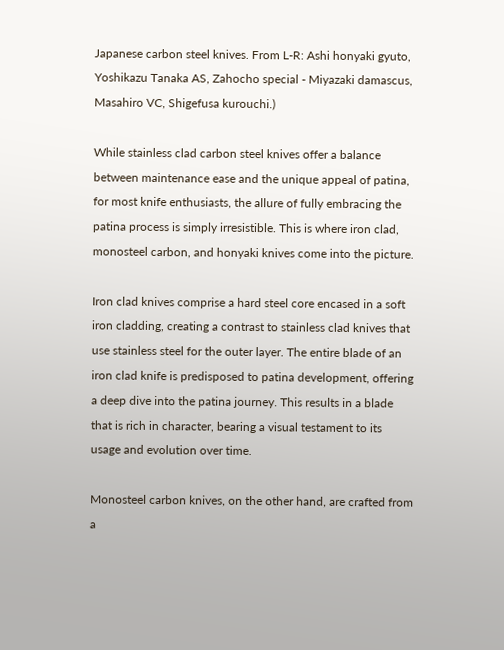Japanese carbon steel knives. From L-R: Ashi honyaki gyuto, Yoshikazu Tanaka AS, Zahocho special - Miyazaki damascus, Masahiro VC, Shigefusa kurouchi.)

While stainless clad carbon steel knives offer a balance between maintenance ease and the unique appeal of patina, for most knife enthusiasts, the allure of fully embracing the patina process is simply irresistible. This is where iron clad, monosteel carbon, and honyaki knives come into the picture.

Iron clad knives comprise a hard steel core encased in a soft iron cladding, creating a contrast to stainless clad knives that use stainless steel for the outer layer. The entire blade of an iron clad knife is predisposed to patina development, offering a deep dive into the patina journey. This results in a blade that is rich in character, bearing a visual testament to its usage and evolution over time.

Monosteel carbon knives, on the other hand, are crafted from a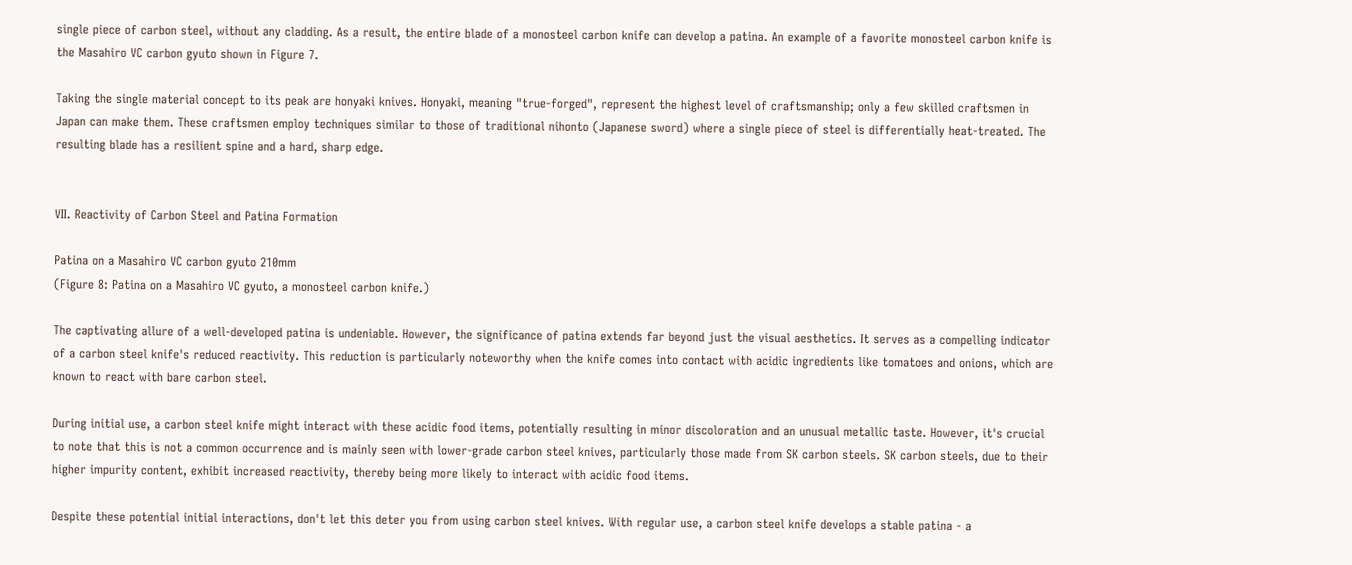single piece of carbon steel, without any cladding. As a result, the entire blade of a monosteel carbon knife can develop a patina. An example of a favorite monosteel carbon knife is the Masahiro VC carbon gyuto shown in Figure 7.

Taking the single material concept to its peak are honyaki knives. Honyaki, meaning "true-forged", represent the highest level of craftsmanship; only a few skilled craftsmen in Japan can make them. These craftsmen employ techniques similar to those of traditional nihonto (Japanese sword) where a single piece of steel is differentially heat-treated. The resulting blade has a resilient spine and a hard, sharp edge.


VII. Reactivity of Carbon Steel and Patina Formation

Patina on a Masahiro VC carbon gyuto 210mm
(Figure 8: Patina on a Masahiro VC gyuto, a monosteel carbon knife.)

The captivating allure of a well-developed patina is undeniable. However, the significance of patina extends far beyond just the visual aesthetics. It serves as a compelling indicator of a carbon steel knife's reduced reactivity. This reduction is particularly noteworthy when the knife comes into contact with acidic ingredients like tomatoes and onions, which are known to react with bare carbon steel.

During initial use, a carbon steel knife might interact with these acidic food items, potentially resulting in minor discoloration and an unusual metallic taste. However, it's crucial to note that this is not a common occurrence and is mainly seen with lower-grade carbon steel knives, particularly those made from SK carbon steels. SK carbon steels, due to their higher impurity content, exhibit increased reactivity, thereby being more likely to interact with acidic food items.

Despite these potential initial interactions, don't let this deter you from using carbon steel knives. With regular use, a carbon steel knife develops a stable patina - a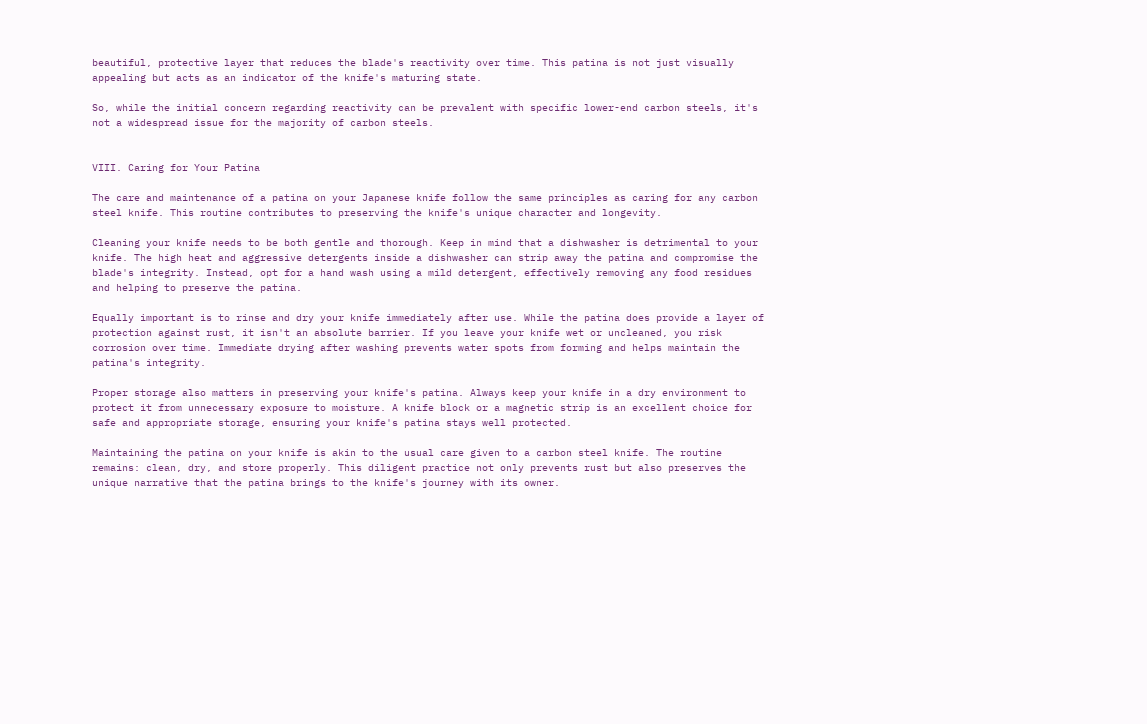beautiful, protective layer that reduces the blade's reactivity over time. This patina is not just visually appealing but acts as an indicator of the knife's maturing state.

So, while the initial concern regarding reactivity can be prevalent with specific lower-end carbon steels, it's not a widespread issue for the majority of carbon steels.


VIII. Caring for Your Patina

The care and maintenance of a patina on your Japanese knife follow the same principles as caring for any carbon steel knife. This routine contributes to preserving the knife's unique character and longevity.

Cleaning your knife needs to be both gentle and thorough. Keep in mind that a dishwasher is detrimental to your knife. The high heat and aggressive detergents inside a dishwasher can strip away the patina and compromise the blade's integrity. Instead, opt for a hand wash using a mild detergent, effectively removing any food residues and helping to preserve the patina.

Equally important is to rinse and dry your knife immediately after use. While the patina does provide a layer of protection against rust, it isn't an absolute barrier. If you leave your knife wet or uncleaned, you risk corrosion over time. Immediate drying after washing prevents water spots from forming and helps maintain the patina's integrity.

Proper storage also matters in preserving your knife's patina. Always keep your knife in a dry environment to protect it from unnecessary exposure to moisture. A knife block or a magnetic strip is an excellent choice for safe and appropriate storage, ensuring your knife's patina stays well protected.

Maintaining the patina on your knife is akin to the usual care given to a carbon steel knife. The routine remains: clean, dry, and store properly. This diligent practice not only prevents rust but also preserves the unique narrative that the patina brings to the knife's journey with its owner.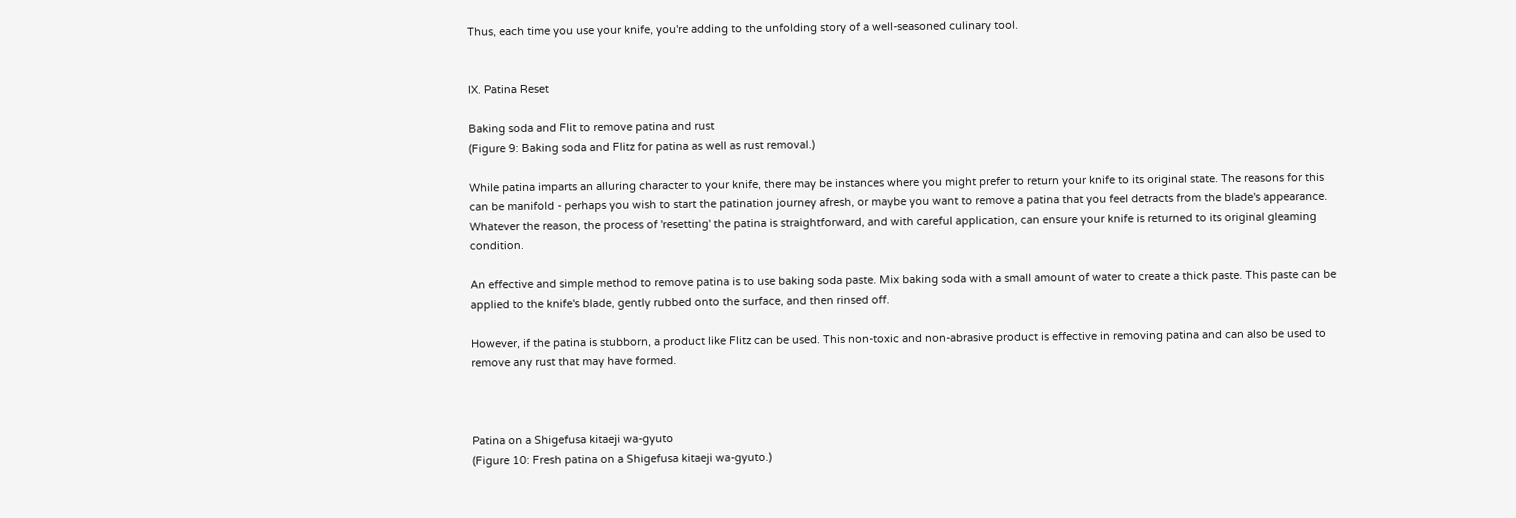Thus, each time you use your knife, you're adding to the unfolding story of a well-seasoned culinary tool.


IX. Patina Reset

Baking soda and Flit to remove patina and rust
(Figure 9: Baking soda and Flitz for patina as well as rust removal.)

While patina imparts an alluring character to your knife, there may be instances where you might prefer to return your knife to its original state. The reasons for this can be manifold - perhaps you wish to start the patination journey afresh, or maybe you want to remove a patina that you feel detracts from the blade's appearance. Whatever the reason, the process of 'resetting' the patina is straightforward, and with careful application, can ensure your knife is returned to its original gleaming condition.

An effective and simple method to remove patina is to use baking soda paste. Mix baking soda with a small amount of water to create a thick paste. This paste can be applied to the knife's blade, gently rubbed onto the surface, and then rinsed off.

However, if the patina is stubborn, a product like Flitz can be used. This non-toxic and non-abrasive product is effective in removing patina and can also be used to remove any rust that may have formed.



Patina on a Shigefusa kitaeji wa-gyuto
(Figure 10: Fresh patina on a Shigefusa kitaeji wa-gyuto.)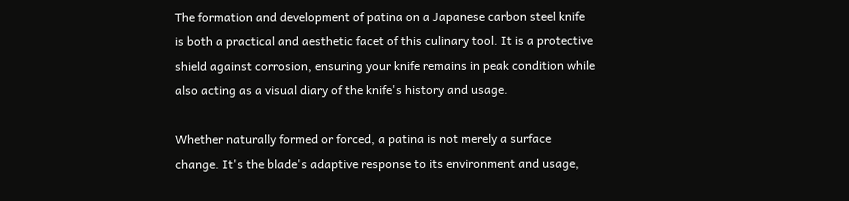The formation and development of patina on a Japanese carbon steel knife is both a practical and aesthetic facet of this culinary tool. It is a protective shield against corrosion, ensuring your knife remains in peak condition while also acting as a visual diary of the knife's history and usage.

Whether naturally formed or forced, a patina is not merely a surface change. It's the blade's adaptive response to its environment and usage,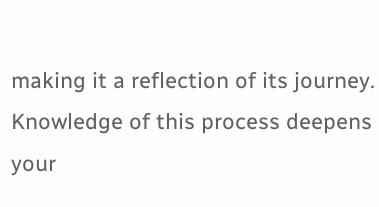making it a reflection of its journey. Knowledge of this process deepens your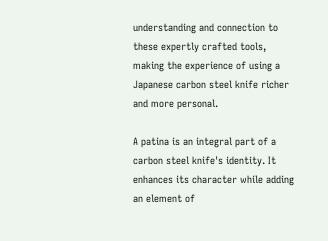understanding and connection to these expertly crafted tools, making the experience of using a Japanese carbon steel knife richer and more personal.

A patina is an integral part of a carbon steel knife's identity. It enhances its character while adding an element of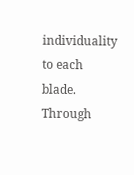individuality to each blade. Through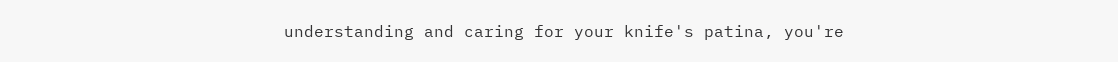understanding and caring for your knife's patina, you're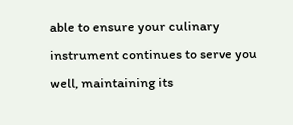able to ensure your culinary instrument continues to serve you well, maintaining its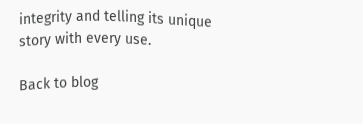integrity and telling its unique story with every use.

Back to blog